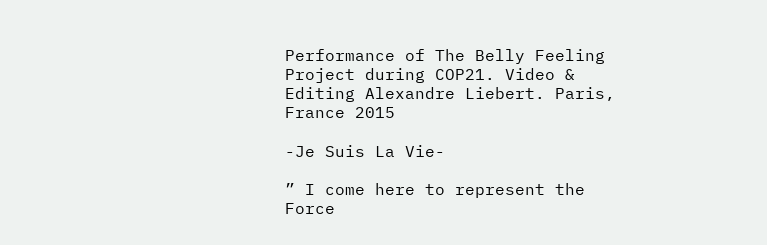Performance of The Belly Feeling Project during COP21. Video & Editing Alexandre Liebert. Paris, France 2015

-Je Suis La Vie-

” I come here to represent the Force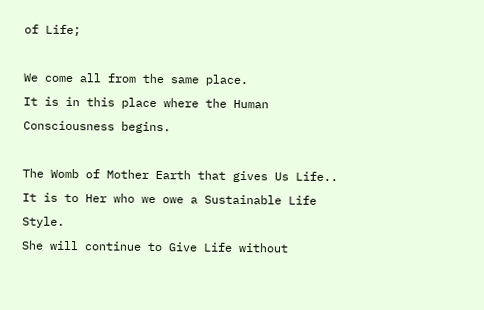of Life;

We come all from the same place.
It is in this place where the Human Consciousness begins.

The Womb of Mother Earth that gives Us Life..
It is to Her who we owe a Sustainable Life Style.
She will continue to Give Life without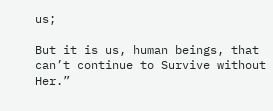us;

But it is us, human beings, that can’t continue to Survive without Her.”